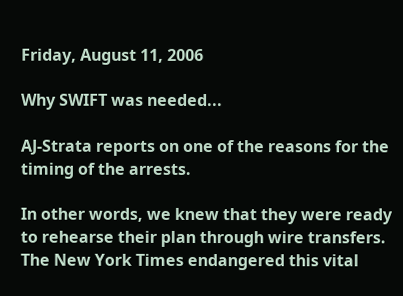Friday, August 11, 2006

Why SWIFT was needed...

AJ-Strata reports on one of the reasons for the timing of the arrests.

In other words, we knew that they were ready to rehearse their plan through wire transfers. The New York Times endangered this vital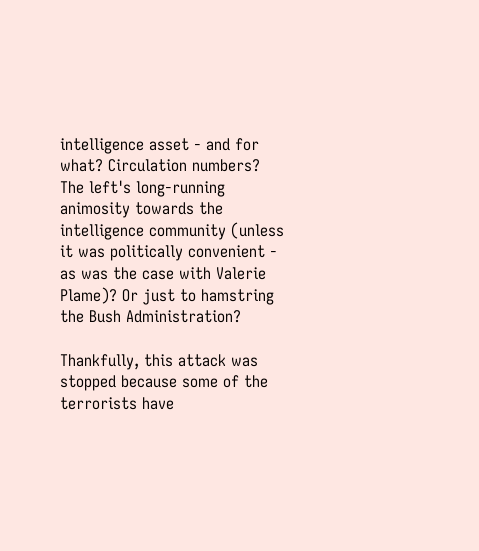intelligence asset - and for what? Circulation numbers? The left's long-running animosity towards the intelligence community (unless it was politically convenient - as was the case with Valerie Plame)? Or just to hamstring the Bush Administration?

Thankfully, this attack was stopped because some of the terrorists have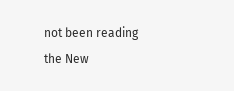not been reading the New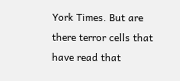York Times. But are there terror cells that have read that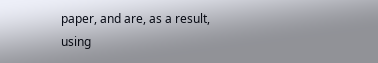paper, and are, as a result, using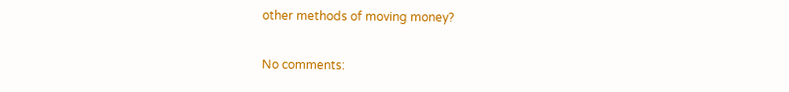other methods of moving money?

No comments: